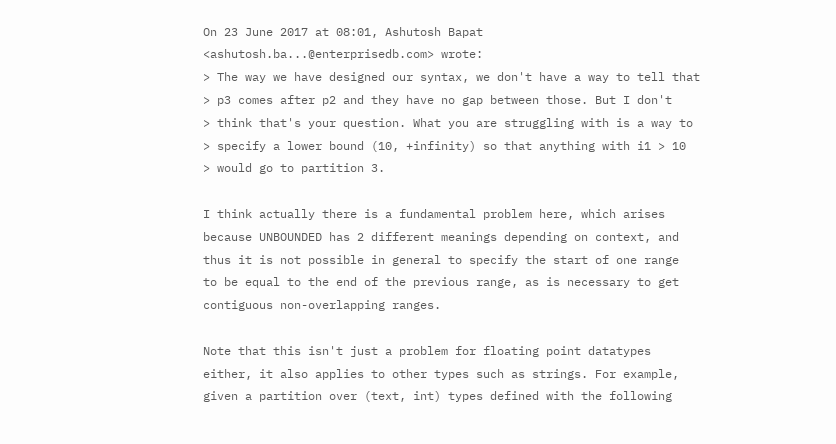On 23 June 2017 at 08:01, Ashutosh Bapat
<ashutosh.ba...@enterprisedb.com> wrote:
> The way we have designed our syntax, we don't have a way to tell that
> p3 comes after p2 and they have no gap between those. But I don't
> think that's your question. What you are struggling with is a way to
> specify a lower bound (10, +infinity) so that anything with i1 > 10
> would go to partition 3.

I think actually there is a fundamental problem here, which arises
because UNBOUNDED has 2 different meanings depending on context, and
thus it is not possible in general to specify the start of one range
to be equal to the end of the previous range, as is necessary to get
contiguous non-overlapping ranges.

Note that this isn't just a problem for floating point datatypes
either, it also applies to other types such as strings. For example,
given a partition over (text, int) types defined with the following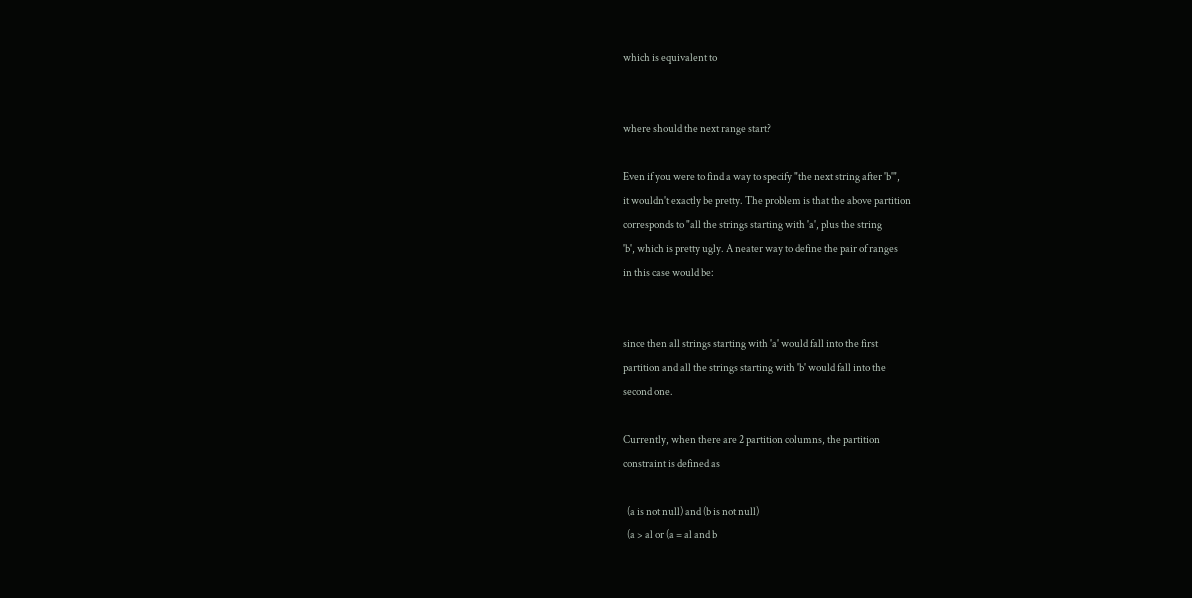which is equivalent to


where should the next range start?

Even if you were to find a way to specify "the next string after 'b'",
it wouldn't exactly be pretty. The problem is that the above partition
corresponds to "all the strings starting with 'a', plus the string
'b', which is pretty ugly. A neater way to define the pair of ranges
in this case would be:


since then all strings starting with 'a' would fall into the first
partition and all the strings starting with 'b' would fall into the
second one.

Currently, when there are 2 partition columns, the partition
constraint is defined as

  (a is not null) and (b is not null)
  (a > al or (a = al and b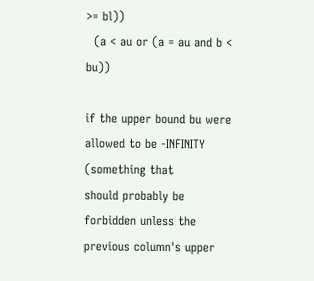>= bl))
  (a < au or (a = au and b < bu))

if the upper bound bu were allowed to be -INFINITY (something that
should probably be forbidden unless the previous column's upper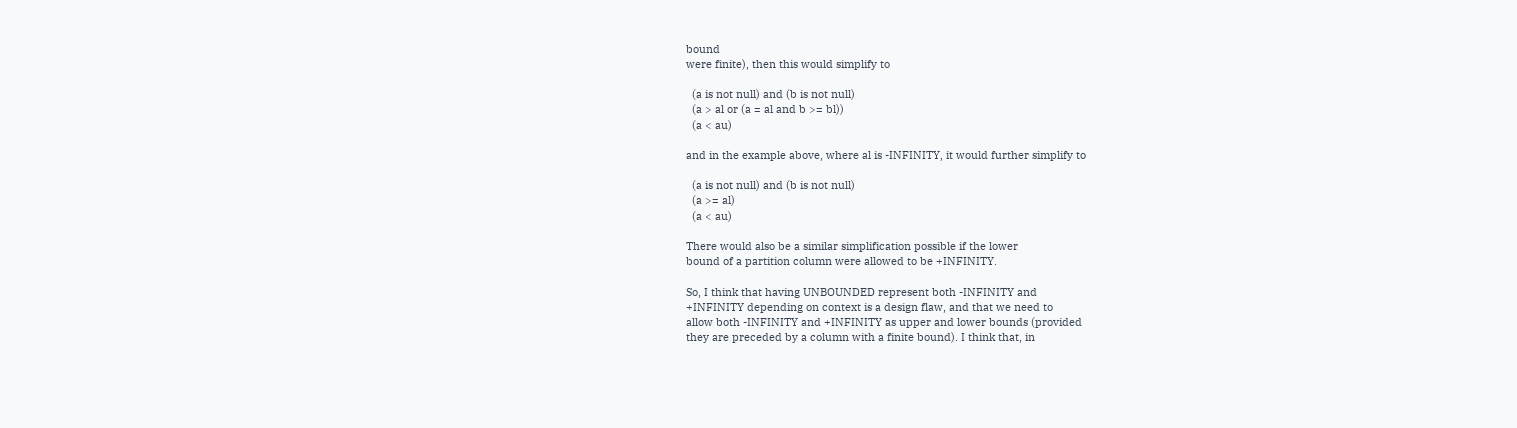bound
were finite), then this would simplify to

  (a is not null) and (b is not null)
  (a > al or (a = al and b >= bl))
  (a < au)

and in the example above, where al is -INFINITY, it would further simplify to

  (a is not null) and (b is not null)
  (a >= al)
  (a < au)

There would also be a similar simplification possible if the lower
bound of a partition column were allowed to be +INFINITY.

So, I think that having UNBOUNDED represent both -INFINITY and
+INFINITY depending on context is a design flaw, and that we need to
allow both -INFINITY and +INFINITY as upper and lower bounds (provided
they are preceded by a column with a finite bound). I think that, in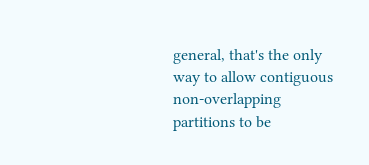general, that's the only way to allow contiguous non-overlapping
partitions to be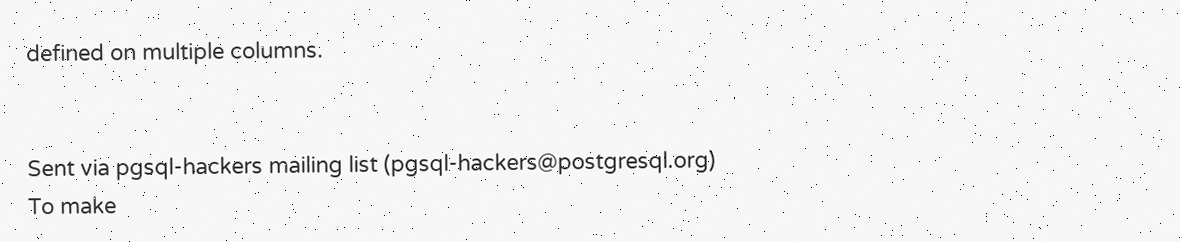defined on multiple columns.


Sent via pgsql-hackers mailing list (pgsql-hackers@postgresql.org)
To make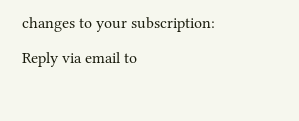changes to your subscription:

Reply via email to